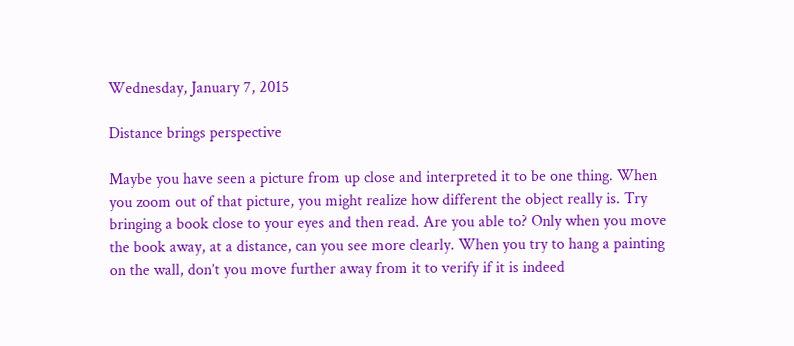Wednesday, January 7, 2015

Distance brings perspective

Maybe you have seen a picture from up close and interpreted it to be one thing. When you zoom out of that picture, you might realize how different the object really is. Try bringing a book close to your eyes and then read. Are you able to? Only when you move the book away, at a distance, can you see more clearly. When you try to hang a painting on the wall, don’t you move further away from it to verify if it is indeed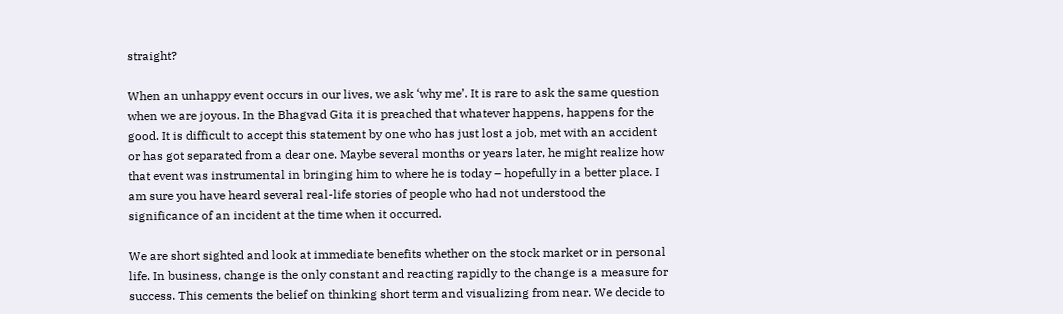straight?

When an unhappy event occurs in our lives, we ask ‘why me’. It is rare to ask the same question when we are joyous. In the Bhagvad Gita it is preached that whatever happens, happens for the good. It is difficult to accept this statement by one who has just lost a job, met with an accident or has got separated from a dear one. Maybe several months or years later, he might realize how that event was instrumental in bringing him to where he is today – hopefully in a better place. I am sure you have heard several real-life stories of people who had not understood the significance of an incident at the time when it occurred.

We are short sighted and look at immediate benefits whether on the stock market or in personal life. In business, change is the only constant and reacting rapidly to the change is a measure for success. This cements the belief on thinking short term and visualizing from near. We decide to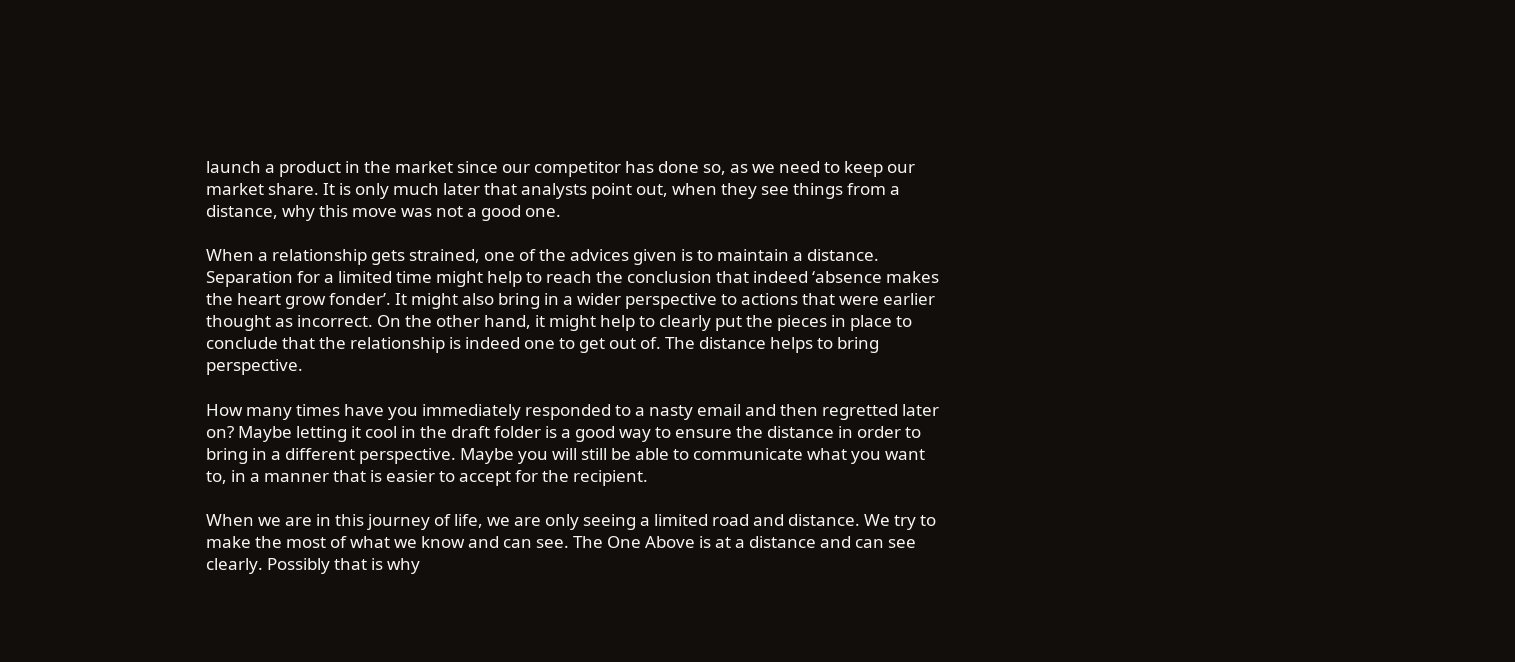launch a product in the market since our competitor has done so, as we need to keep our market share. It is only much later that analysts point out, when they see things from a distance, why this move was not a good one.

When a relationship gets strained, one of the advices given is to maintain a distance. Separation for a limited time might help to reach the conclusion that indeed ‘absence makes the heart grow fonder’. It might also bring in a wider perspective to actions that were earlier thought as incorrect. On the other hand, it might help to clearly put the pieces in place to conclude that the relationship is indeed one to get out of. The distance helps to bring perspective.

How many times have you immediately responded to a nasty email and then regretted later on? Maybe letting it cool in the draft folder is a good way to ensure the distance in order to bring in a different perspective. Maybe you will still be able to communicate what you want to, in a manner that is easier to accept for the recipient.

When we are in this journey of life, we are only seeing a limited road and distance. We try to make the most of what we know and can see. The One Above is at a distance and can see clearly. Possibly that is why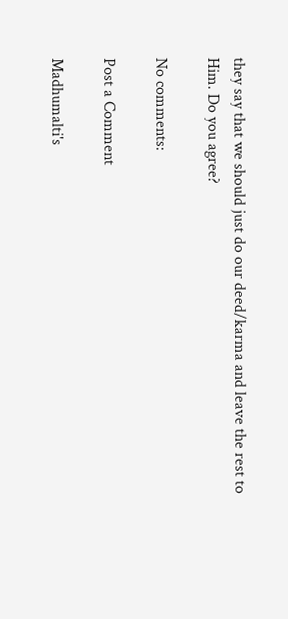they say that we should just do our deed/karma and leave the rest to Him. Do you agree?

No comments:

Post a Comment

Madhumalti's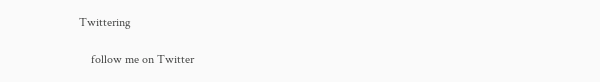Twittering

    follow me on Twitter